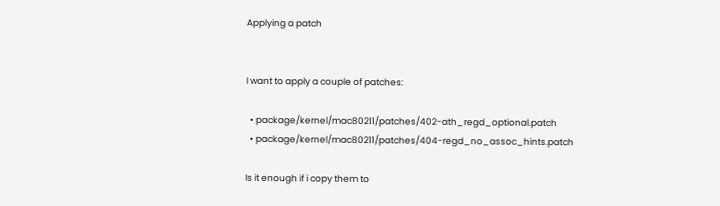Applying a patch


I want to apply a couple of patches:

  • package/kernel/mac80211/patches/402-ath_regd_optional.patch
  • package/kernel/mac80211/patches/404-regd_no_assoc_hints.patch

Is it enough if i copy them to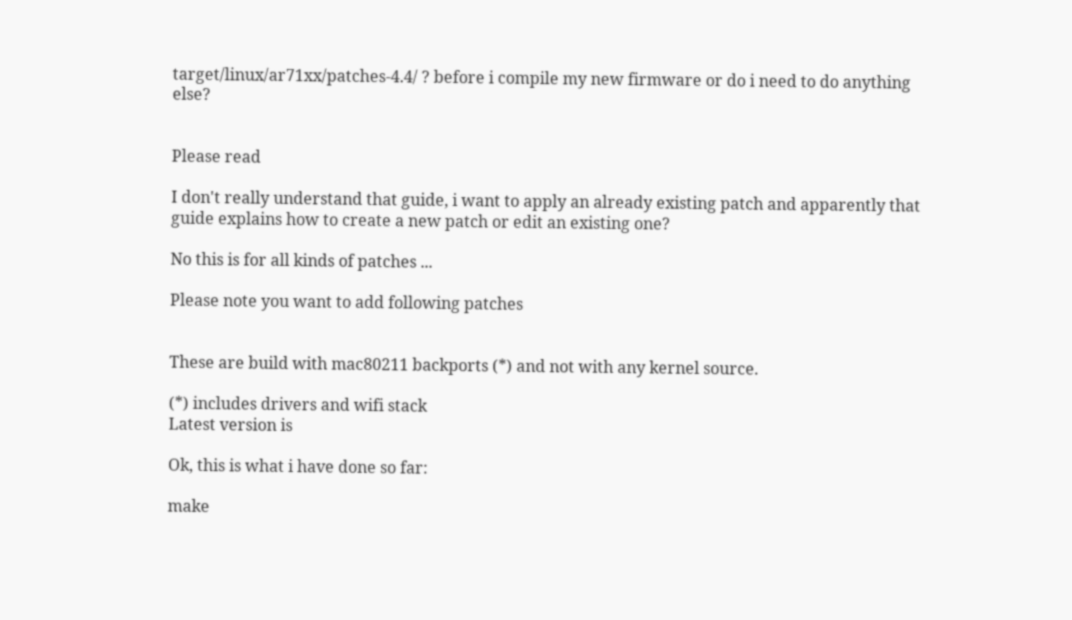target/linux/ar71xx/patches-4.4/ ? before i compile my new firmware or do i need to do anything else?


Please read

I don't really understand that guide, i want to apply an already existing patch and apparently that guide explains how to create a new patch or edit an existing one?

No this is for all kinds of patches ...

Please note you want to add following patches


These are build with mac80211 backports (*) and not with any kernel source.

(*) includes drivers and wifi stack
Latest version is

Ok, this is what i have done so far:

make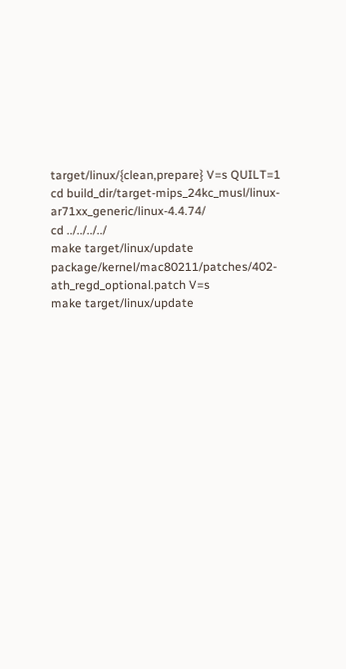target/linux/{clean,prepare} V=s QUILT=1
cd build_dir/target-mips_24kc_musl/linux-ar71xx_generic/linux-4.4.74/
cd ../../../../
make target/linux/update package/kernel/mac80211/patches/402-ath_regd_optional.patch V=s
make target/linux/update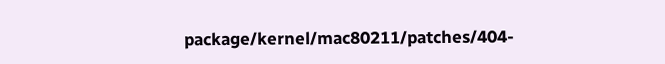package/kernel/mac80211/patches/404-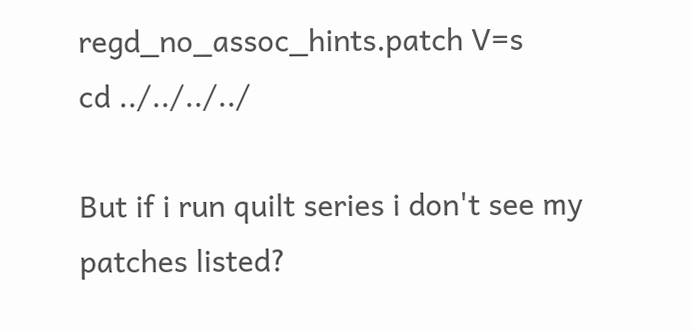regd_no_assoc_hints.patch V=s
cd ../../../../

But if i run quilt series i don't see my patches listed?